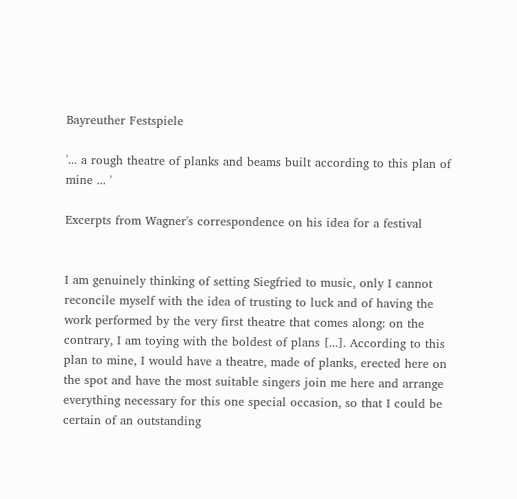Bayreuther Festspiele

'... a rough theatre of planks and beams built according to this plan of mine ... '

Excerpts from Wagner's correspondence on his idea for a festival


I am genuinely thinking of setting Siegfried to music, only I cannot reconcile myself with the idea of trusting to luck and of having the work performed by the very first theatre that comes along: on the contrary, I am toying with the boldest of plans [...]. According to this plan to mine, I would have a theatre, made of planks, erected here on the spot and have the most suitable singers join me here and arrange everything necessary for this one special occasion, so that I could be certain of an outstanding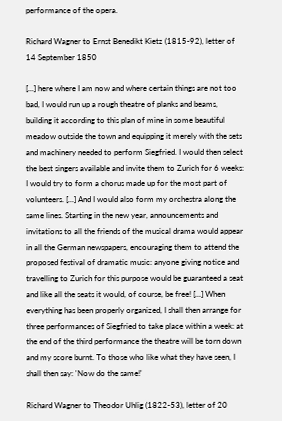performance of the opera.

Richard Wagner to Ernst Benedikt Kietz (1815-92), letter of 14 September 1850

[...] here where I am now and where certain things are not too bad, I would run up a rough theatre of planks and beams, building it according to this plan of mine in some beautiful meadow outside the town and equipping it merely with the sets and machinery needed to perform Siegfried. I would then select the best singers available and invite them to Zurich for 6 weeks: I would try to form a chorus made up for the most part of volunteers. [...] And I would also form my orchestra along the same lines. Starting in the new year, announcements and invitations to all the friends of the musical drama would appear in all the German newspapers, encouraging them to attend the proposed festival of dramatic music: anyone giving notice and travelling to Zurich for this purpose would be guaranteed a seat and like all the seats it would, of course, be free! [...] When everything has been properly organized, I shall then arrange for three performances of Siegfried to take place within a week: at the end of the third performance the theatre will be torn down and my score burnt. To those who like what they have seen, I shall then say: 'Now do the same!'

Richard Wagner to Theodor Uhlig (1822-53), letter of 20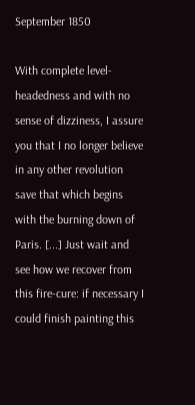September 1850

With complete level-headedness and with no sense of dizziness, I assure you that I no longer believe in any other revolution save that which begins with the burning down of Paris. [...] Just wait and see how we recover from this fire-cure: if necessary I could finish painting this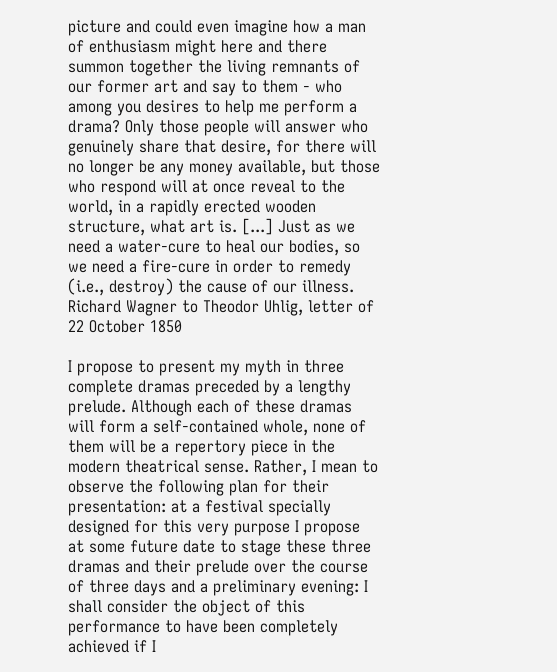picture and could even imagine how a man of enthusiasm might here and there summon together the living remnants of our former art and say to them - who among you desires to help me perform a drama? Only those people will answer who genuinely share that desire, for there will no longer be any money available, but those who respond will at once reveal to the world, in a rapidly erected wooden structure, what art is. [...] Just as we need a water-cure to heal our bodies, so we need a fire-cure in order to remedy (i.e., destroy) the cause of our illness.
Richard Wagner to Theodor Uhlig, letter of 22 October 1850

I propose to present my myth in three complete dramas preceded by a lengthy prelude. Although each of these dramas will form a self-contained whole, none of them will be a repertory piece in the modern theatrical sense. Rather, I mean to observe the following plan for their presentation: at a festival specially designed for this very purpose I propose at some future date to stage these three dramas and their prelude over the course of three days and a preliminary evening: I shall consider the object of this performance to have been completely achieved if I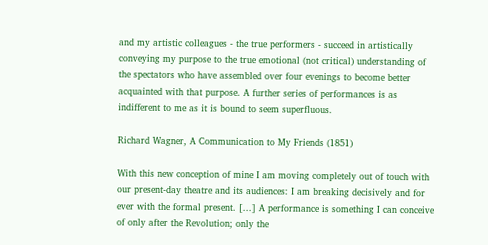and my artistic colleagues - the true performers - succeed in artistically conveying my purpose to the true emotional (not critical) understanding of the spectators who have assembled over four evenings to become better acquainted with that purpose. A further series of performances is as indifferent to me as it is bound to seem superfluous.

Richard Wagner, A Communication to My Friends (1851)

With this new conception of mine I am moving completely out of touch with our present-day theatre and its audiences: I am breaking decisively and for ever with the formal present. [...] A performance is something I can conceive of only after the Revolution; only the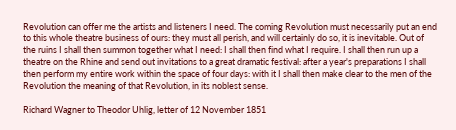Revolution can offer me the artists and listeners I need. The coming Revolution must necessarily put an end to this whole theatre business of ours: they must all perish, and will certainly do so, it is inevitable. Out of the ruins I shall then summon together what I need: I shall then find what I require. I shall then run up a theatre on the Rhine and send out invitations to a great dramatic festival: after a year's preparations I shall then perform my entire work within the space of four days: with it I shall then make clear to the men of the Revolution the meaning of that Revolution, in its noblest sense.

Richard Wagner to Theodor Uhlig, letter of 12 November 1851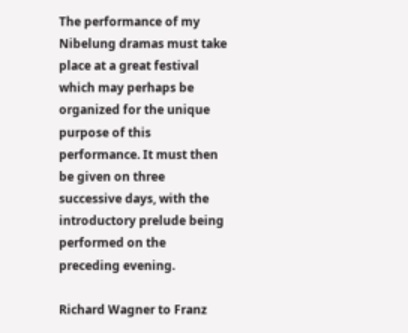The performance of my Nibelung dramas must take place at a great festival which may perhaps be organized for the unique purpose of this performance. It must then be given on three successive days, with the introductory prelude being performed on the preceding evening.

Richard Wagner to Franz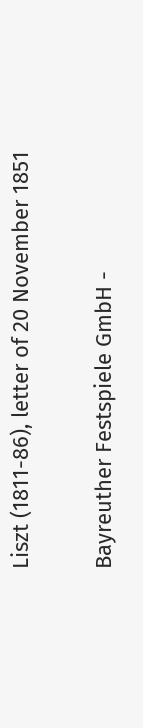Liszt (1811-86), letter of 20 November 1851

Bayreuther Festspiele GmbH -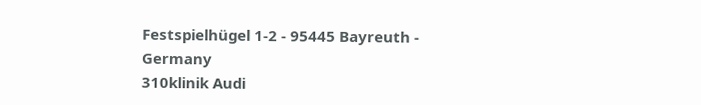Festspielhügel 1-2 - 95445 Bayreuth - Germany
310klinik Audi